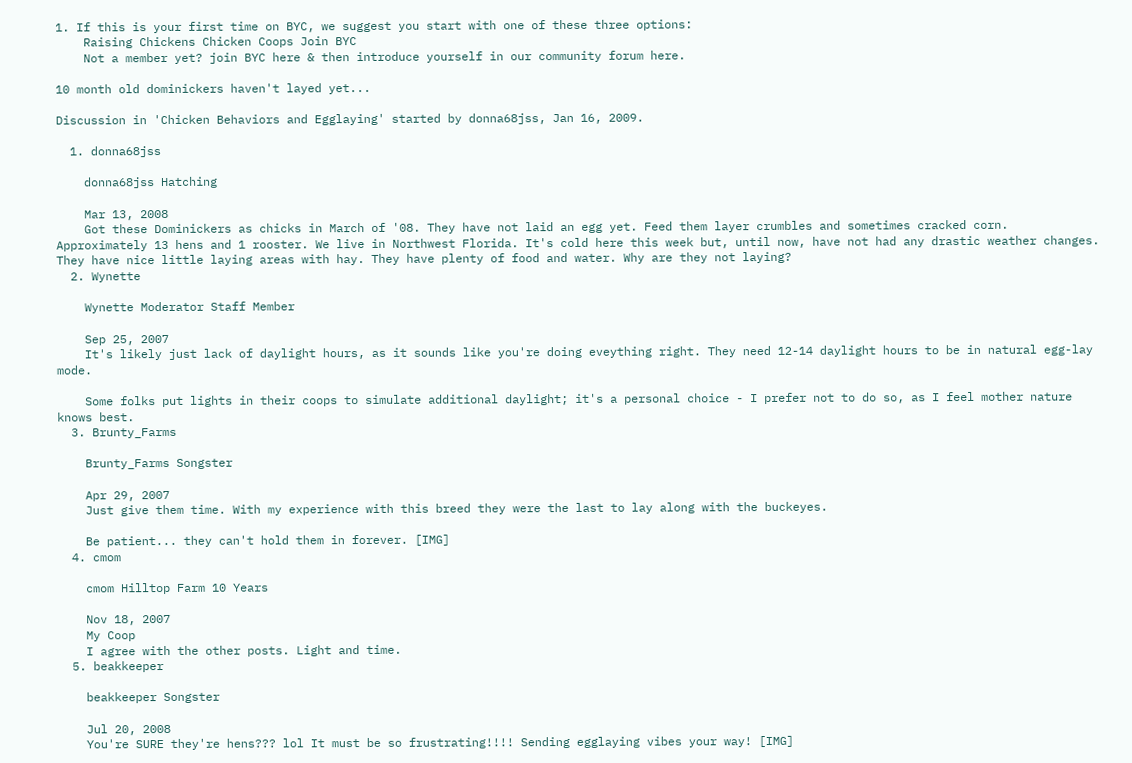1. If this is your first time on BYC, we suggest you start with one of these three options:
    Raising Chickens Chicken Coops Join BYC
    Not a member yet? join BYC here & then introduce yourself in our community forum here.

10 month old dominickers haven't layed yet...

Discussion in 'Chicken Behaviors and Egglaying' started by donna68jss, Jan 16, 2009.

  1. donna68jss

    donna68jss Hatching

    Mar 13, 2008
    Got these Dominickers as chicks in March of '08. They have not laid an egg yet. Feed them layer crumbles and sometimes cracked corn. Approximately 13 hens and 1 rooster. We live in Northwest Florida. It's cold here this week but, until now, have not had any drastic weather changes. They have nice little laying areas with hay. They have plenty of food and water. Why are they not laying?
  2. Wynette

    Wynette Moderator Staff Member

    Sep 25, 2007
    It's likely just lack of daylight hours, as it sounds like you're doing eveything right. They need 12-14 daylight hours to be in natural egg-lay mode.

    Some folks put lights in their coops to simulate additional daylight; it's a personal choice - I prefer not to do so, as I feel mother nature knows best.
  3. Brunty_Farms

    Brunty_Farms Songster

    Apr 29, 2007
    Just give them time. With my experience with this breed they were the last to lay along with the buckeyes.

    Be patient... they can't hold them in forever. [IMG]
  4. cmom

    cmom Hilltop Farm 10 Years

    Nov 18, 2007
    My Coop
    I agree with the other posts. Light and time.
  5. beakkeeper

    beakkeeper Songster

    Jul 20, 2008
    You're SURE they're hens??? lol It must be so frustrating!!!! Sending egglaying vibes your way! [IMG]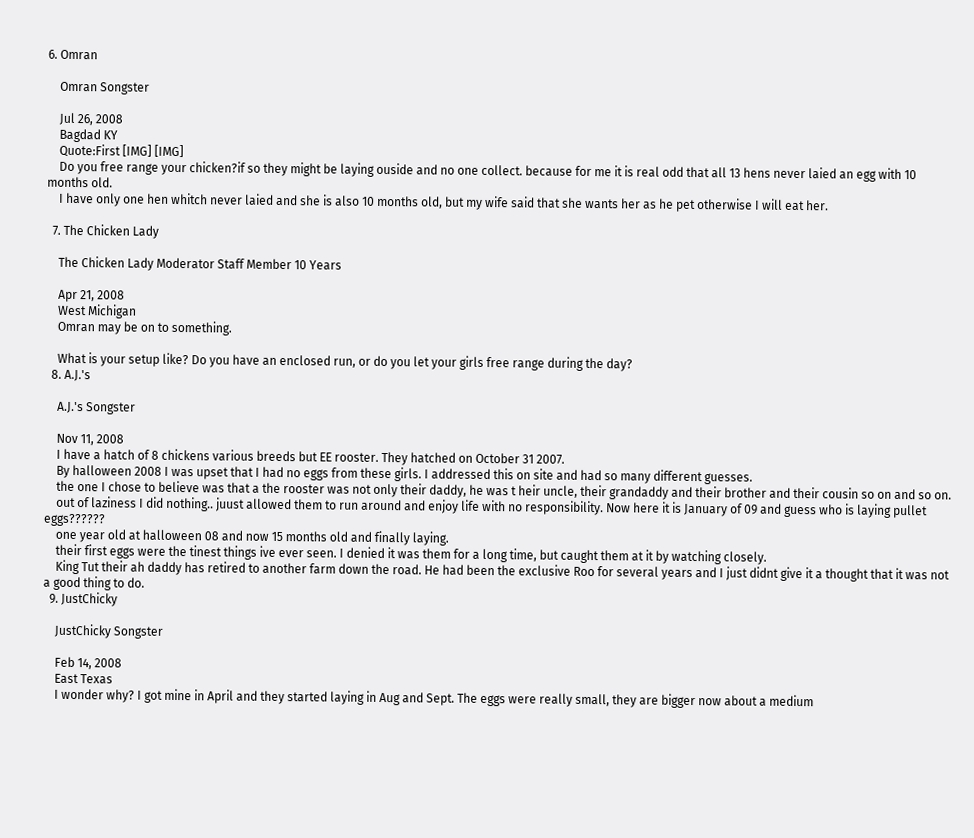6. Omran

    Omran Songster

    Jul 26, 2008
    Bagdad KY
    Quote:First [IMG] [IMG]
    Do you free range your chicken?if so they might be laying ouside and no one collect. because for me it is real odd that all 13 hens never laied an egg with 10 months old.
    I have only one hen whitch never laied and she is also 10 months old, but my wife said that she wants her as he pet otherwise I will eat her.

  7. The Chicken Lady

    The Chicken Lady Moderator Staff Member 10 Years

    Apr 21, 2008
    West Michigan
    Omran may be on to something.

    What is your setup like? Do you have an enclosed run, or do you let your girls free range during the day?
  8. A.J.'s

    A.J.'s Songster

    Nov 11, 2008
    I have a hatch of 8 chickens various breeds but EE rooster. They hatched on October 31 2007.
    By halloween 2008 I was upset that I had no eggs from these girls. I addressed this on site and had so many different guesses.
    the one I chose to believe was that a the rooster was not only their daddy, he was t heir uncle, their grandaddy and their brother and their cousin so on and so on.
    out of laziness I did nothing.. juust allowed them to run around and enjoy life with no responsibility. Now here it is January of 09 and guess who is laying pullet eggs??????
    one year old at halloween 08 and now 15 months old and finally laying.
    their first eggs were the tinest things ive ever seen. I denied it was them for a long time, but caught them at it by watching closely.
    King Tut their ah daddy has retired to another farm down the road. He had been the exclusive Roo for several years and I just didnt give it a thought that it was not a good thing to do.
  9. JustChicky

    JustChicky Songster

    Feb 14, 2008
    East Texas
    I wonder why? I got mine in April and they started laying in Aug and Sept. The eggs were really small, they are bigger now about a medium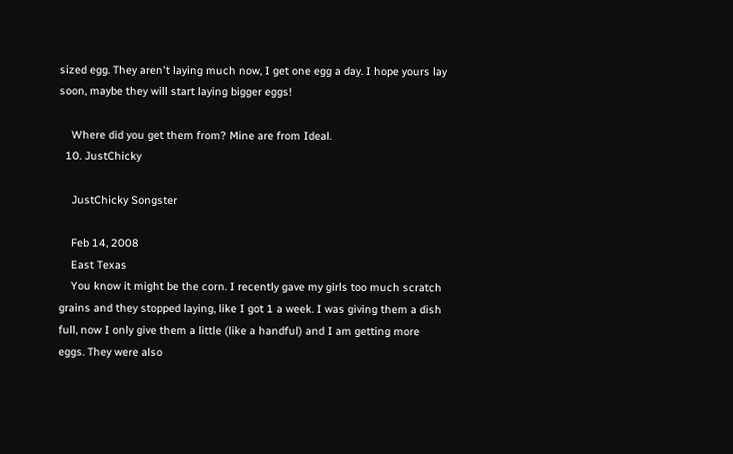sized egg. They aren't laying much now, I get one egg a day. I hope yours lay soon, maybe they will start laying bigger eggs!

    Where did you get them from? Mine are from Ideal.
  10. JustChicky

    JustChicky Songster

    Feb 14, 2008
    East Texas
    You know it might be the corn. I recently gave my girls too much scratch grains and they stopped laying, like I got 1 a week. I was giving them a dish full, now I only give them a little (like a handful) and I am getting more eggs. They were also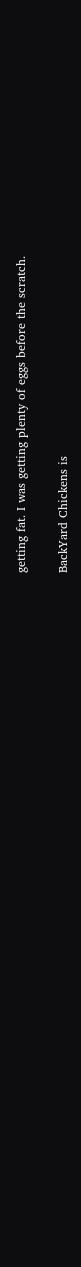getting fat. I was getting plenty of eggs before the scratch.

BackYard Chickens is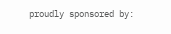proudly sponsored by: